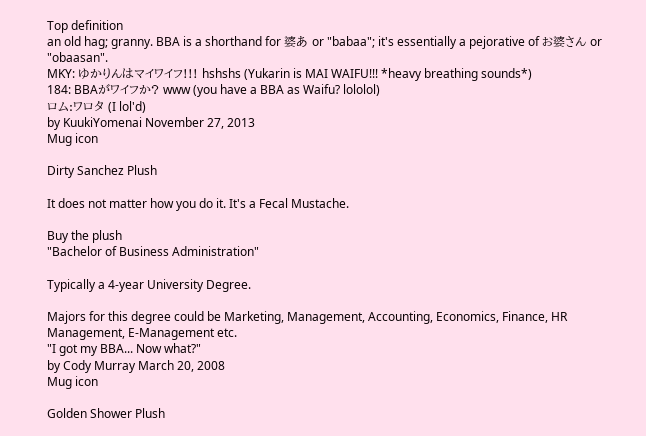Top definition
an old hag; granny. BBA is a shorthand for 婆あ or "babaa"; it's essentially a pejorative of お婆さん or "obaasan".
MKY: ゆかりんはマイワイフ!!! hshshs (Yukarin is MAI WAIFU!!! *heavy breathing sounds*)
184: BBAがワイフか? www (you have a BBA as Waifu? lololol)
ロム:ワロタ (I lol'd)
by KuukiYomenai November 27, 2013
Mug icon

Dirty Sanchez Plush

It does not matter how you do it. It's a Fecal Mustache.

Buy the plush
"Bachelor of Business Administration"

Typically a 4-year University Degree.

Majors for this degree could be Marketing, Management, Accounting, Economics, Finance, HR Management, E-Management etc.
"I got my BBA... Now what?"
by Cody Murray March 20, 2008
Mug icon

Golden Shower Plush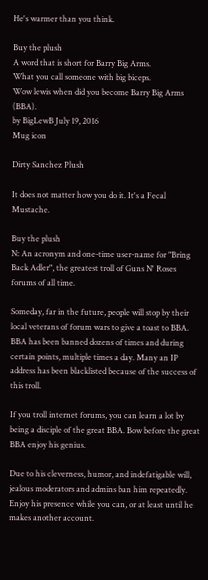He's warmer than you think.

Buy the plush
A word that is short for Barry Big Arms.
What you call someone with big biceps.
Wow lewis when did you become Barry Big Arms (BBA).
by BigLewB July 19, 2016
Mug icon

Dirty Sanchez Plush

It does not matter how you do it. It's a Fecal Mustache.

Buy the plush
N: An acronym and one-time user-name for "Bring Back Adler", the greatest troll of Guns N' Roses forums of all time.

Someday, far in the future, people will stop by their local veterans of forum wars to give a toast to BBA. BBA has been banned dozens of times and during certain points, multiple times a day. Many an IP address has been blacklisted because of the success of this troll.

If you troll internet forums, you can learn a lot by being a disciple of the great BBA. Bow before the great BBA enjoy his genius.

Due to his cleverness, humor, and indefatigable will, jealous moderators and admins ban him repeatedly. Enjoy his presence while you can, or at least until he makes another account.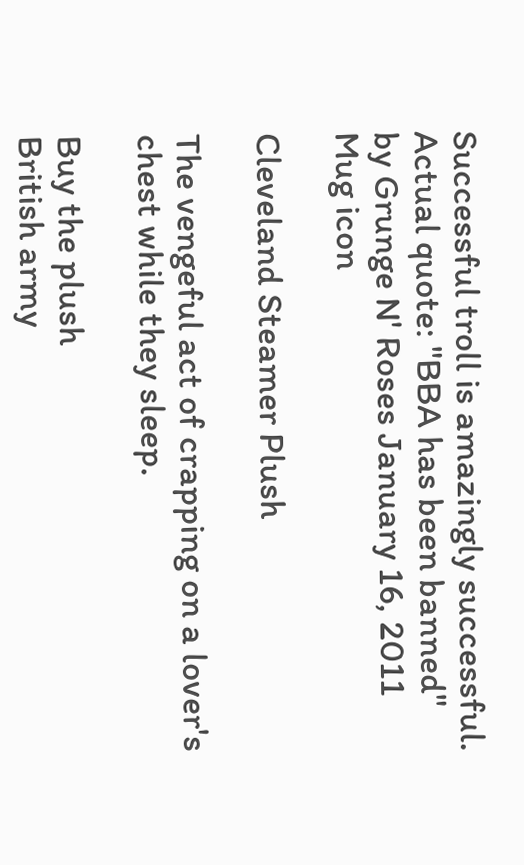Successful troll is amazingly successful.
Actual quote: "BBA has been banned"
by Grunge N' Roses January 16, 2011
Mug icon

Cleveland Steamer Plush

The vengeful act of crapping on a lover's chest while they sleep.

Buy the plush
British army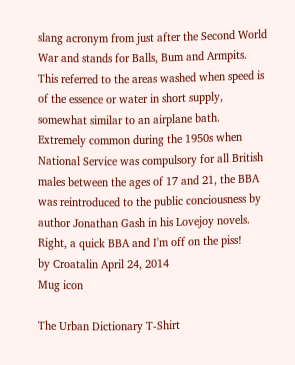slang acronym from just after the Second World War and stands for Balls, Bum and Armpits. This referred to the areas washed when speed is of the essence or water in short supply, somewhat similar to an airplane bath. Extremely common during the 1950s when National Service was compulsory for all British males between the ages of 17 and 21, the BBA was reintroduced to the public conciousness by author Jonathan Gash in his Lovejoy novels.
Right, a quick BBA and I'm off on the piss!
by Croatalin April 24, 2014
Mug icon

The Urban Dictionary T-Shirt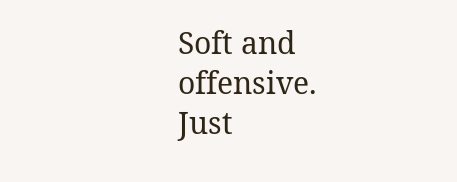Soft and offensive. Just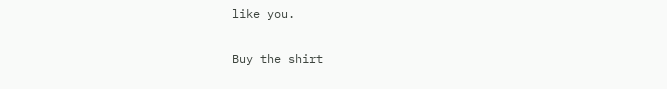like you.

Buy the shirt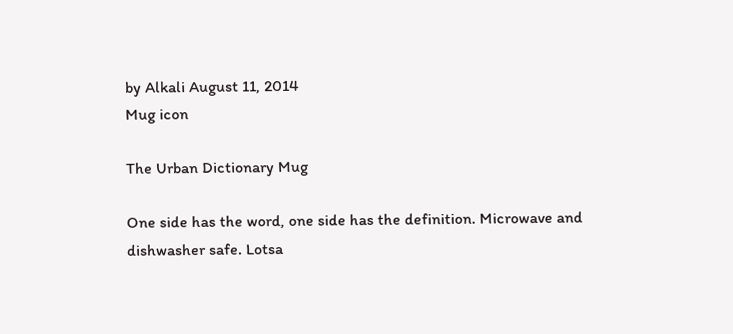by Alkali August 11, 2014
Mug icon

The Urban Dictionary Mug

One side has the word, one side has the definition. Microwave and dishwasher safe. Lotsa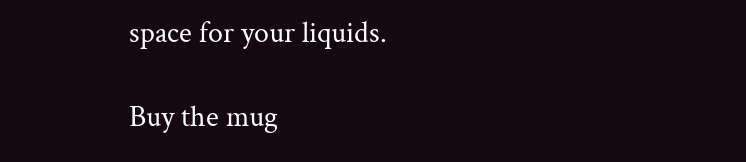space for your liquids.

Buy the mug